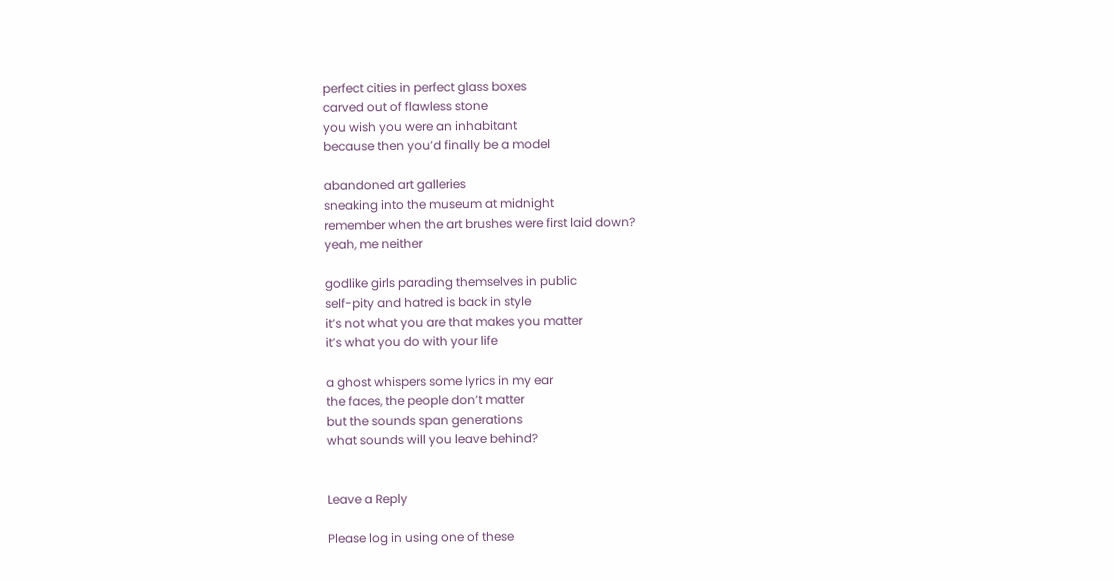perfect cities in perfect glass boxes
carved out of flawless stone
you wish you were an inhabitant
because then you’d finally be a model

abandoned art galleries
sneaking into the museum at midnight
remember when the art brushes were first laid down?
yeah, me neither

godlike girls parading themselves in public
self-pity and hatred is back in style
it’s not what you are that makes you matter
it’s what you do with your life

a ghost whispers some lyrics in my ear
the faces, the people don’t matter
but the sounds span generations
what sounds will you leave behind?


Leave a Reply

Please log in using one of these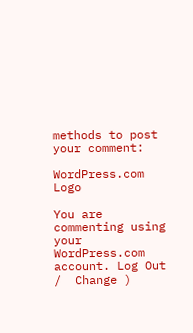methods to post your comment:

WordPress.com Logo

You are commenting using your WordPress.com account. Log Out /  Change )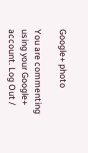Google+ photo

You are commenting using your Google+ account. Log Out /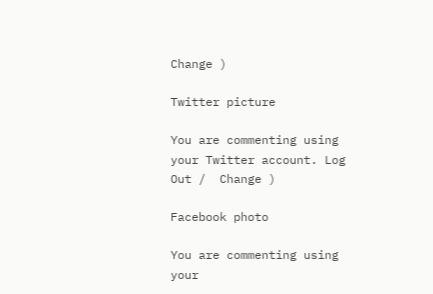Change )

Twitter picture

You are commenting using your Twitter account. Log Out /  Change )

Facebook photo

You are commenting using your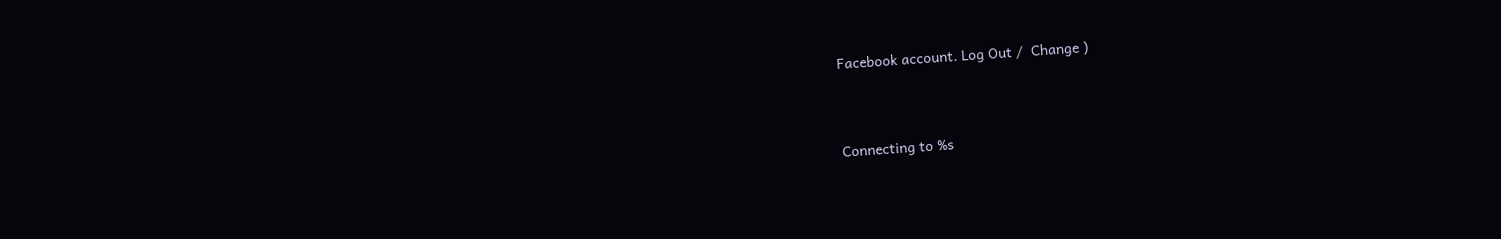Facebook account. Log Out /  Change )


Connecting to %s